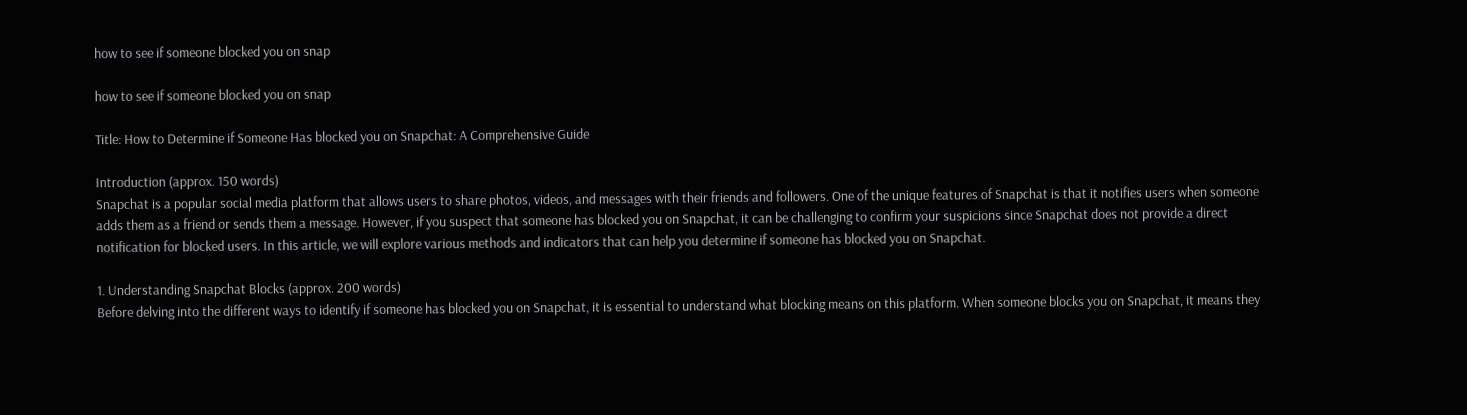how to see if someone blocked you on snap

how to see if someone blocked you on snap

Title: How to Determine if Someone Has blocked you on Snapchat: A Comprehensive Guide

Introduction (approx. 150 words)
Snapchat is a popular social media platform that allows users to share photos, videos, and messages with their friends and followers. One of the unique features of Snapchat is that it notifies users when someone adds them as a friend or sends them a message. However, if you suspect that someone has blocked you on Snapchat, it can be challenging to confirm your suspicions since Snapchat does not provide a direct notification for blocked users. In this article, we will explore various methods and indicators that can help you determine if someone has blocked you on Snapchat.

1. Understanding Snapchat Blocks (approx. 200 words)
Before delving into the different ways to identify if someone has blocked you on Snapchat, it is essential to understand what blocking means on this platform. When someone blocks you on Snapchat, it means they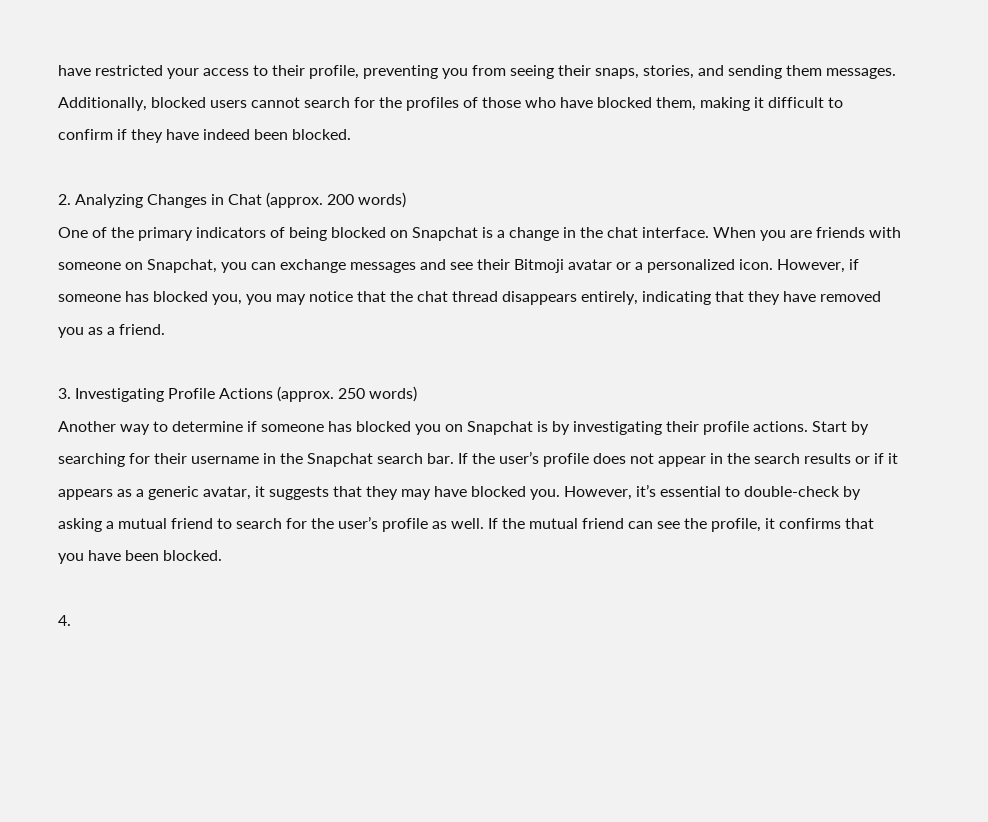have restricted your access to their profile, preventing you from seeing their snaps, stories, and sending them messages. Additionally, blocked users cannot search for the profiles of those who have blocked them, making it difficult to confirm if they have indeed been blocked.

2. Analyzing Changes in Chat (approx. 200 words)
One of the primary indicators of being blocked on Snapchat is a change in the chat interface. When you are friends with someone on Snapchat, you can exchange messages and see their Bitmoji avatar or a personalized icon. However, if someone has blocked you, you may notice that the chat thread disappears entirely, indicating that they have removed you as a friend.

3. Investigating Profile Actions (approx. 250 words)
Another way to determine if someone has blocked you on Snapchat is by investigating their profile actions. Start by searching for their username in the Snapchat search bar. If the user’s profile does not appear in the search results or if it appears as a generic avatar, it suggests that they may have blocked you. However, it’s essential to double-check by asking a mutual friend to search for the user’s profile as well. If the mutual friend can see the profile, it confirms that you have been blocked.

4.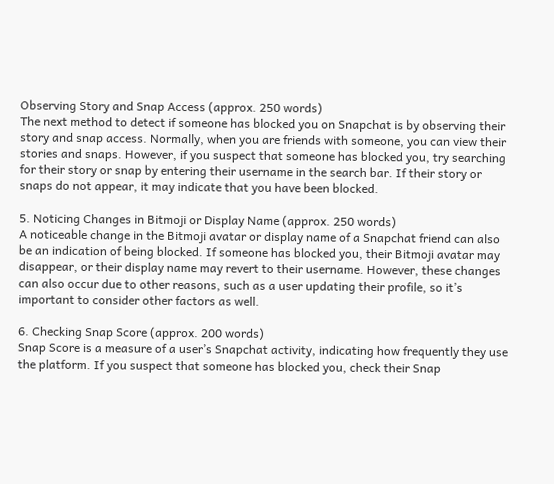Observing Story and Snap Access (approx. 250 words)
The next method to detect if someone has blocked you on Snapchat is by observing their story and snap access. Normally, when you are friends with someone, you can view their stories and snaps. However, if you suspect that someone has blocked you, try searching for their story or snap by entering their username in the search bar. If their story or snaps do not appear, it may indicate that you have been blocked.

5. Noticing Changes in Bitmoji or Display Name (approx. 250 words)
A noticeable change in the Bitmoji avatar or display name of a Snapchat friend can also be an indication of being blocked. If someone has blocked you, their Bitmoji avatar may disappear, or their display name may revert to their username. However, these changes can also occur due to other reasons, such as a user updating their profile, so it’s important to consider other factors as well.

6. Checking Snap Score (approx. 200 words)
Snap Score is a measure of a user’s Snapchat activity, indicating how frequently they use the platform. If you suspect that someone has blocked you, check their Snap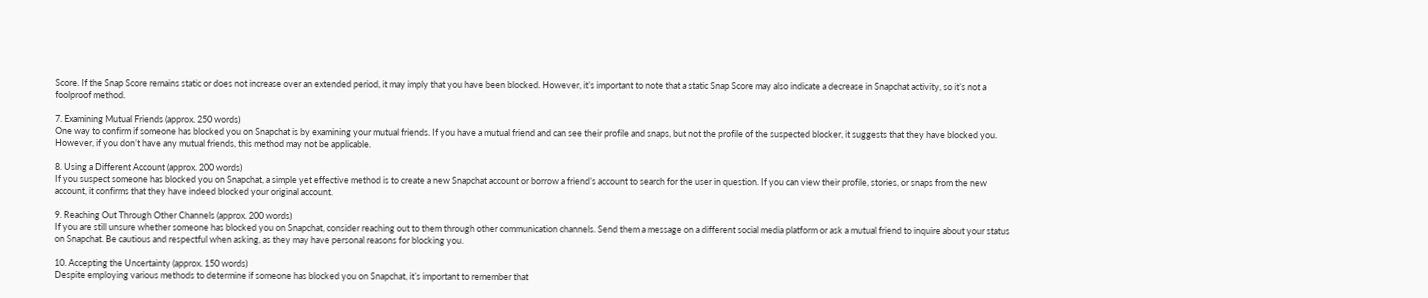Score. If the Snap Score remains static or does not increase over an extended period, it may imply that you have been blocked. However, it’s important to note that a static Snap Score may also indicate a decrease in Snapchat activity, so it’s not a foolproof method.

7. Examining Mutual Friends (approx. 250 words)
One way to confirm if someone has blocked you on Snapchat is by examining your mutual friends. If you have a mutual friend and can see their profile and snaps, but not the profile of the suspected blocker, it suggests that they have blocked you. However, if you don’t have any mutual friends, this method may not be applicable.

8. Using a Different Account (approx. 200 words)
If you suspect someone has blocked you on Snapchat, a simple yet effective method is to create a new Snapchat account or borrow a friend’s account to search for the user in question. If you can view their profile, stories, or snaps from the new account, it confirms that they have indeed blocked your original account.

9. Reaching Out Through Other Channels (approx. 200 words)
If you are still unsure whether someone has blocked you on Snapchat, consider reaching out to them through other communication channels. Send them a message on a different social media platform or ask a mutual friend to inquire about your status on Snapchat. Be cautious and respectful when asking, as they may have personal reasons for blocking you.

10. Accepting the Uncertainty (approx. 150 words)
Despite employing various methods to determine if someone has blocked you on Snapchat, it’s important to remember that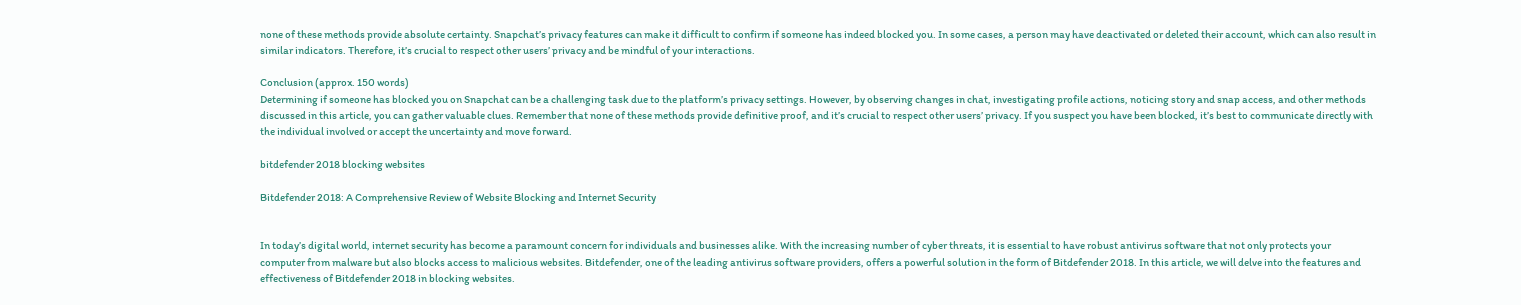none of these methods provide absolute certainty. Snapchat’s privacy features can make it difficult to confirm if someone has indeed blocked you. In some cases, a person may have deactivated or deleted their account, which can also result in similar indicators. Therefore, it’s crucial to respect other users’ privacy and be mindful of your interactions.

Conclusion (approx. 150 words)
Determining if someone has blocked you on Snapchat can be a challenging task due to the platform’s privacy settings. However, by observing changes in chat, investigating profile actions, noticing story and snap access, and other methods discussed in this article, you can gather valuable clues. Remember that none of these methods provide definitive proof, and it’s crucial to respect other users’ privacy. If you suspect you have been blocked, it’s best to communicate directly with the individual involved or accept the uncertainty and move forward.

bitdefender 2018 blocking websites

Bitdefender 2018: A Comprehensive Review of Website Blocking and Internet Security


In today’s digital world, internet security has become a paramount concern for individuals and businesses alike. With the increasing number of cyber threats, it is essential to have robust antivirus software that not only protects your computer from malware but also blocks access to malicious websites. Bitdefender, one of the leading antivirus software providers, offers a powerful solution in the form of Bitdefender 2018. In this article, we will delve into the features and effectiveness of Bitdefender 2018 in blocking websites.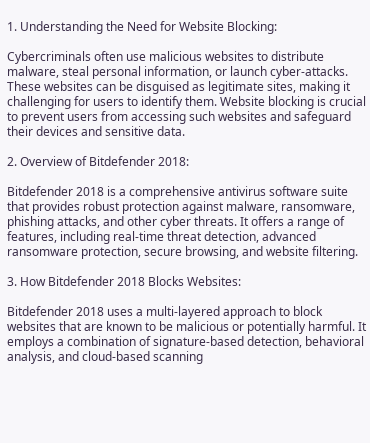1. Understanding the Need for Website Blocking:

Cybercriminals often use malicious websites to distribute malware, steal personal information, or launch cyber-attacks. These websites can be disguised as legitimate sites, making it challenging for users to identify them. Website blocking is crucial to prevent users from accessing such websites and safeguard their devices and sensitive data.

2. Overview of Bitdefender 2018:

Bitdefender 2018 is a comprehensive antivirus software suite that provides robust protection against malware, ransomware, phishing attacks, and other cyber threats. It offers a range of features, including real-time threat detection, advanced ransomware protection, secure browsing, and website filtering.

3. How Bitdefender 2018 Blocks Websites:

Bitdefender 2018 uses a multi-layered approach to block websites that are known to be malicious or potentially harmful. It employs a combination of signature-based detection, behavioral analysis, and cloud-based scanning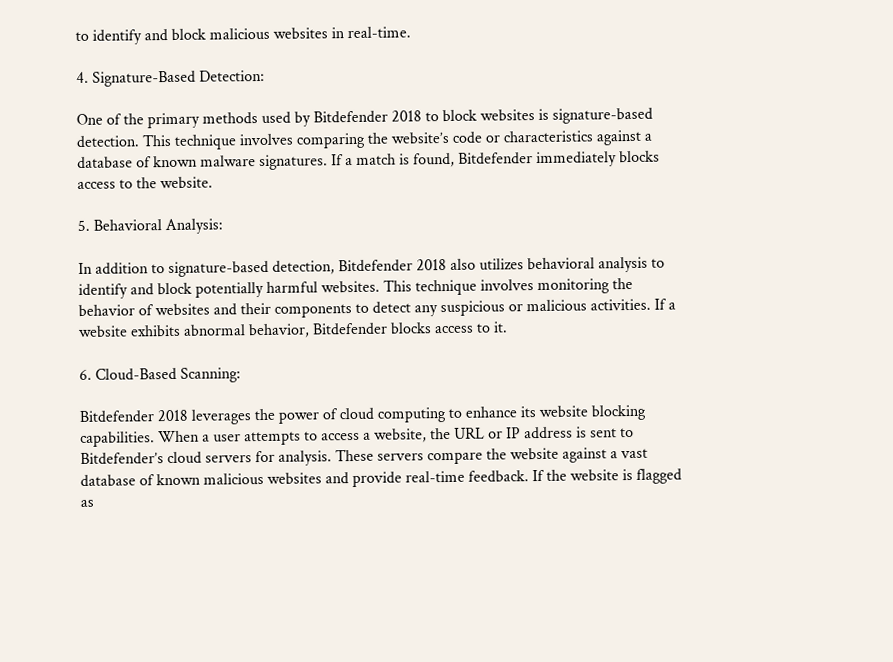to identify and block malicious websites in real-time.

4. Signature-Based Detection:

One of the primary methods used by Bitdefender 2018 to block websites is signature-based detection. This technique involves comparing the website’s code or characteristics against a database of known malware signatures. If a match is found, Bitdefender immediately blocks access to the website.

5. Behavioral Analysis:

In addition to signature-based detection, Bitdefender 2018 also utilizes behavioral analysis to identify and block potentially harmful websites. This technique involves monitoring the behavior of websites and their components to detect any suspicious or malicious activities. If a website exhibits abnormal behavior, Bitdefender blocks access to it.

6. Cloud-Based Scanning:

Bitdefender 2018 leverages the power of cloud computing to enhance its website blocking capabilities. When a user attempts to access a website, the URL or IP address is sent to Bitdefender’s cloud servers for analysis. These servers compare the website against a vast database of known malicious websites and provide real-time feedback. If the website is flagged as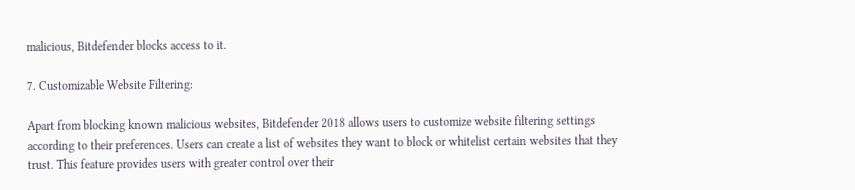malicious, Bitdefender blocks access to it.

7. Customizable Website Filtering:

Apart from blocking known malicious websites, Bitdefender 2018 allows users to customize website filtering settings according to their preferences. Users can create a list of websites they want to block or whitelist certain websites that they trust. This feature provides users with greater control over their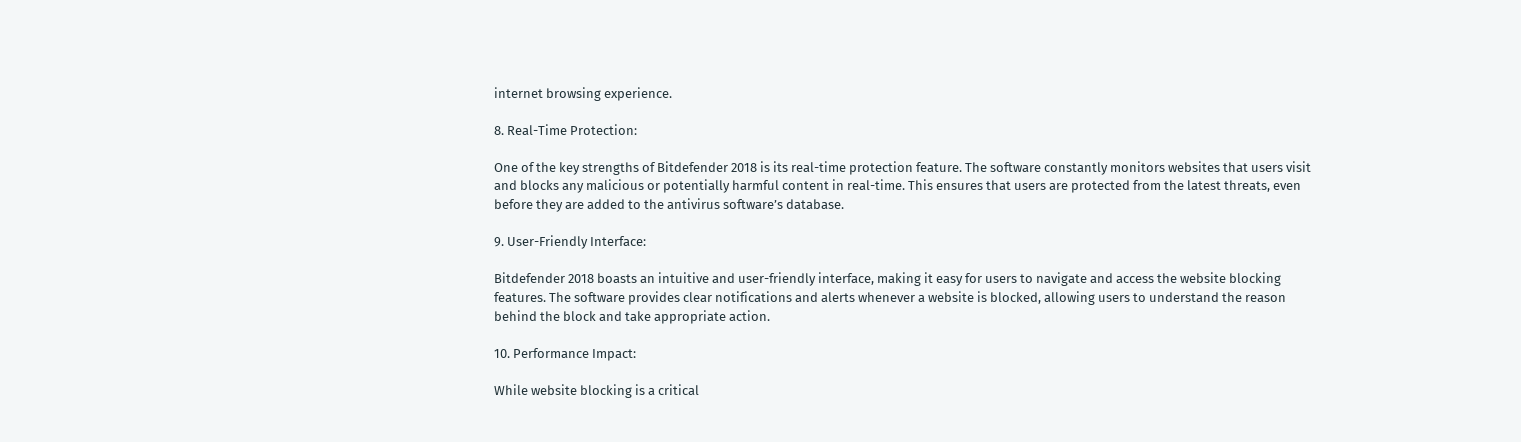internet browsing experience.

8. Real-Time Protection:

One of the key strengths of Bitdefender 2018 is its real-time protection feature. The software constantly monitors websites that users visit and blocks any malicious or potentially harmful content in real-time. This ensures that users are protected from the latest threats, even before they are added to the antivirus software’s database.

9. User-Friendly Interface:

Bitdefender 2018 boasts an intuitive and user-friendly interface, making it easy for users to navigate and access the website blocking features. The software provides clear notifications and alerts whenever a website is blocked, allowing users to understand the reason behind the block and take appropriate action.

10. Performance Impact:

While website blocking is a critical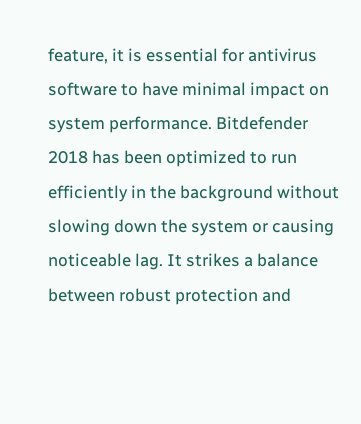feature, it is essential for antivirus software to have minimal impact on system performance. Bitdefender 2018 has been optimized to run efficiently in the background without slowing down the system or causing noticeable lag. It strikes a balance between robust protection and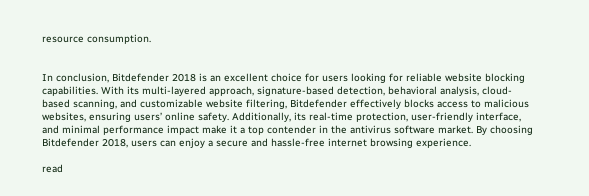resource consumption.


In conclusion, Bitdefender 2018 is an excellent choice for users looking for reliable website blocking capabilities. With its multi-layered approach, signature-based detection, behavioral analysis, cloud-based scanning, and customizable website filtering, Bitdefender effectively blocks access to malicious websites, ensuring users’ online safety. Additionally, its real-time protection, user-friendly interface, and minimal performance impact make it a top contender in the antivirus software market. By choosing Bitdefender 2018, users can enjoy a secure and hassle-free internet browsing experience.

read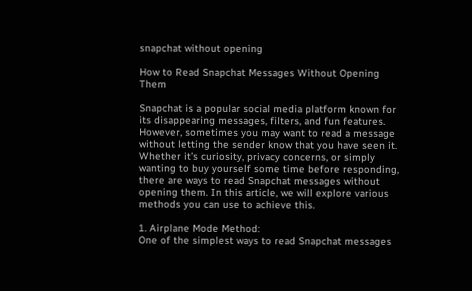snapchat without opening

How to Read Snapchat Messages Without Opening Them

Snapchat is a popular social media platform known for its disappearing messages, filters, and fun features. However, sometimes you may want to read a message without letting the sender know that you have seen it. Whether it’s curiosity, privacy concerns, or simply wanting to buy yourself some time before responding, there are ways to read Snapchat messages without opening them. In this article, we will explore various methods you can use to achieve this.

1. Airplane Mode Method:
One of the simplest ways to read Snapchat messages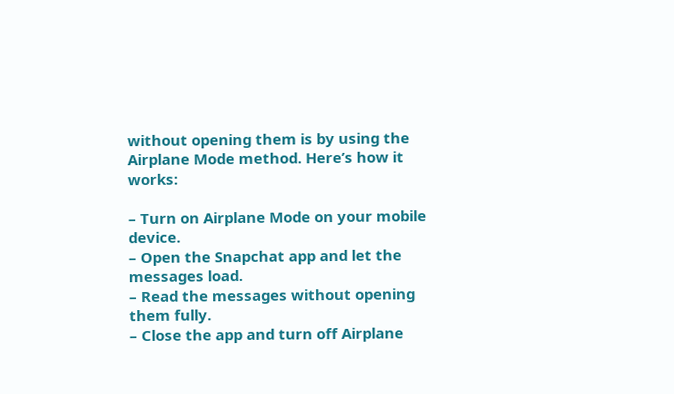without opening them is by using the Airplane Mode method. Here’s how it works:

– Turn on Airplane Mode on your mobile device.
– Open the Snapchat app and let the messages load.
– Read the messages without opening them fully.
– Close the app and turn off Airplane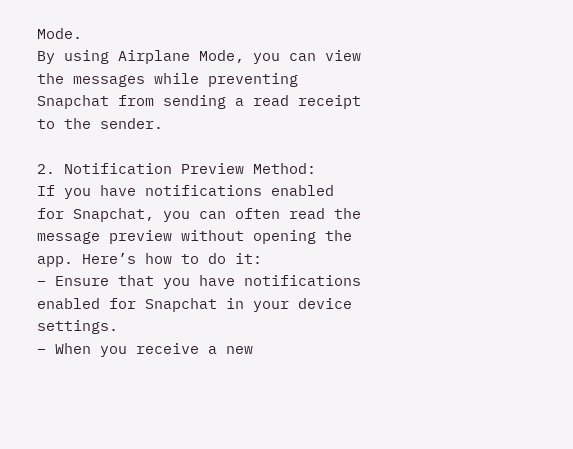Mode.
By using Airplane Mode, you can view the messages while preventing Snapchat from sending a read receipt to the sender.

2. Notification Preview Method:
If you have notifications enabled for Snapchat, you can often read the message preview without opening the app. Here’s how to do it:
– Ensure that you have notifications enabled for Snapchat in your device settings.
– When you receive a new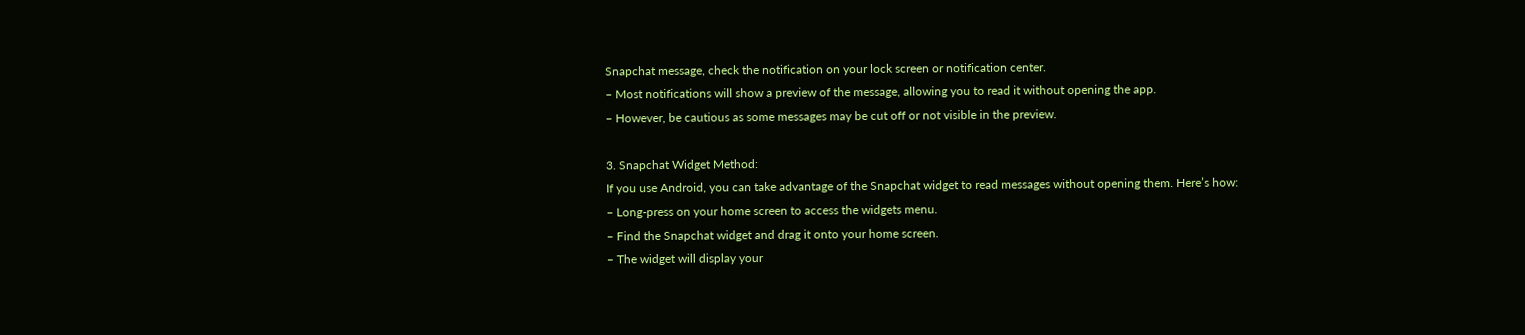Snapchat message, check the notification on your lock screen or notification center.
– Most notifications will show a preview of the message, allowing you to read it without opening the app.
– However, be cautious as some messages may be cut off or not visible in the preview.

3. Snapchat Widget Method:
If you use Android, you can take advantage of the Snapchat widget to read messages without opening them. Here’s how:
– Long-press on your home screen to access the widgets menu.
– Find the Snapchat widget and drag it onto your home screen.
– The widget will display your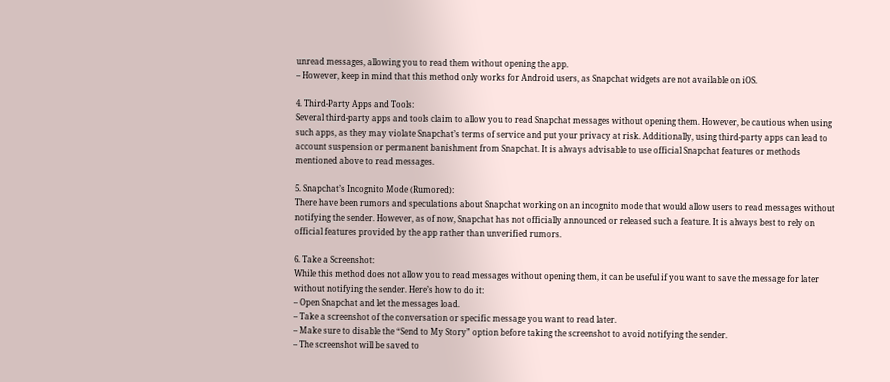unread messages, allowing you to read them without opening the app.
– However, keep in mind that this method only works for Android users, as Snapchat widgets are not available on iOS.

4. Third-Party Apps and Tools:
Several third-party apps and tools claim to allow you to read Snapchat messages without opening them. However, be cautious when using such apps, as they may violate Snapchat’s terms of service and put your privacy at risk. Additionally, using third-party apps can lead to account suspension or permanent banishment from Snapchat. It is always advisable to use official Snapchat features or methods mentioned above to read messages.

5. Snapchat’s Incognito Mode (Rumored):
There have been rumors and speculations about Snapchat working on an incognito mode that would allow users to read messages without notifying the sender. However, as of now, Snapchat has not officially announced or released such a feature. It is always best to rely on official features provided by the app rather than unverified rumors.

6. Take a Screenshot:
While this method does not allow you to read messages without opening them, it can be useful if you want to save the message for later without notifying the sender. Here’s how to do it:
– Open Snapchat and let the messages load.
– Take a screenshot of the conversation or specific message you want to read later.
– Make sure to disable the “Send to My Story” option before taking the screenshot to avoid notifying the sender.
– The screenshot will be saved to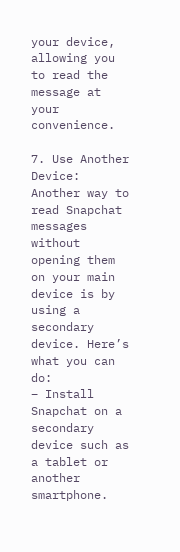your device, allowing you to read the message at your convenience.

7. Use Another Device:
Another way to read Snapchat messages without opening them on your main device is by using a secondary device. Here’s what you can do:
– Install Snapchat on a secondary device such as a tablet or another smartphone.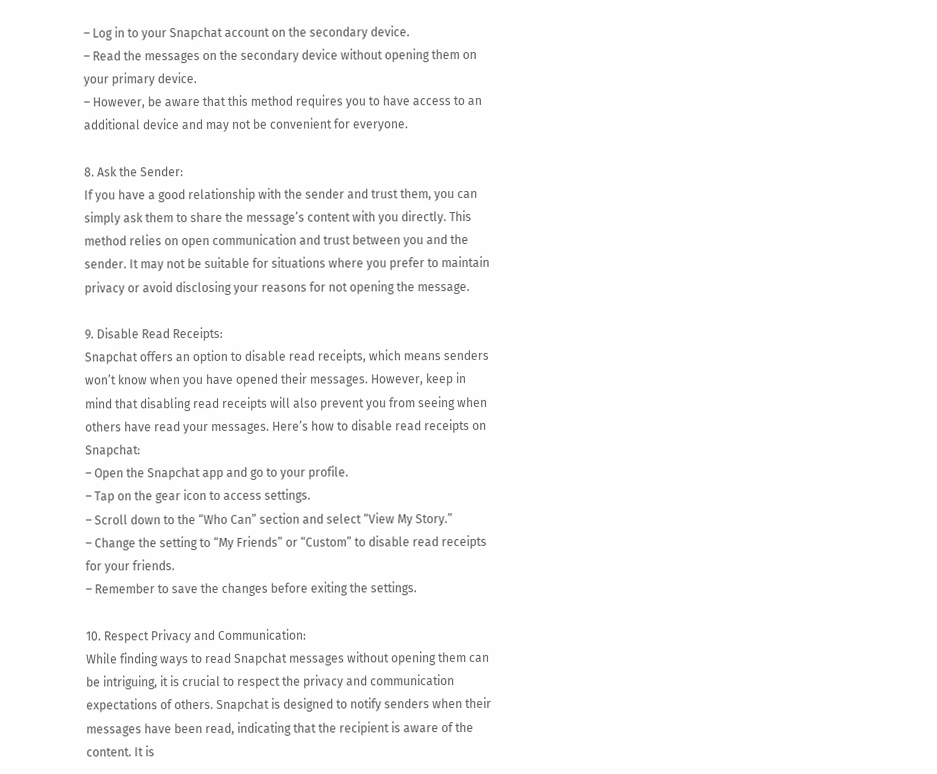– Log in to your Snapchat account on the secondary device.
– Read the messages on the secondary device without opening them on your primary device.
– However, be aware that this method requires you to have access to an additional device and may not be convenient for everyone.

8. Ask the Sender:
If you have a good relationship with the sender and trust them, you can simply ask them to share the message’s content with you directly. This method relies on open communication and trust between you and the sender. It may not be suitable for situations where you prefer to maintain privacy or avoid disclosing your reasons for not opening the message.

9. Disable Read Receipts:
Snapchat offers an option to disable read receipts, which means senders won’t know when you have opened their messages. However, keep in mind that disabling read receipts will also prevent you from seeing when others have read your messages. Here’s how to disable read receipts on Snapchat:
– Open the Snapchat app and go to your profile.
– Tap on the gear icon to access settings.
– Scroll down to the “Who Can” section and select “View My Story.”
– Change the setting to “My Friends” or “Custom” to disable read receipts for your friends.
– Remember to save the changes before exiting the settings.

10. Respect Privacy and Communication:
While finding ways to read Snapchat messages without opening them can be intriguing, it is crucial to respect the privacy and communication expectations of others. Snapchat is designed to notify senders when their messages have been read, indicating that the recipient is aware of the content. It is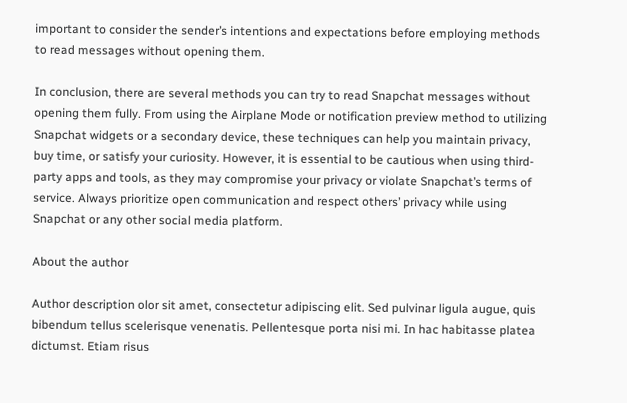important to consider the sender’s intentions and expectations before employing methods to read messages without opening them.

In conclusion, there are several methods you can try to read Snapchat messages without opening them fully. From using the Airplane Mode or notification preview method to utilizing Snapchat widgets or a secondary device, these techniques can help you maintain privacy, buy time, or satisfy your curiosity. However, it is essential to be cautious when using third-party apps and tools, as they may compromise your privacy or violate Snapchat’s terms of service. Always prioritize open communication and respect others’ privacy while using Snapchat or any other social media platform.

About the author

Author description olor sit amet, consectetur adipiscing elit. Sed pulvinar ligula augue, quis bibendum tellus scelerisque venenatis. Pellentesque porta nisi mi. In hac habitasse platea dictumst. Etiam risus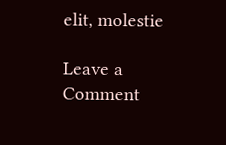elit, molestie

Leave a Comment